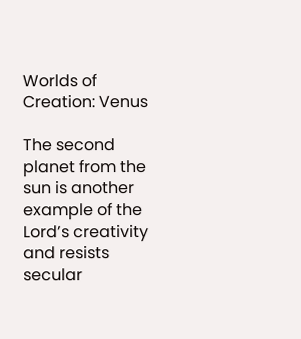Worlds of Creation: Venus

The second planet from the sun is another example of the Lord’s creativity and resists secular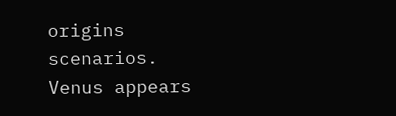origins scenarios. Venus appears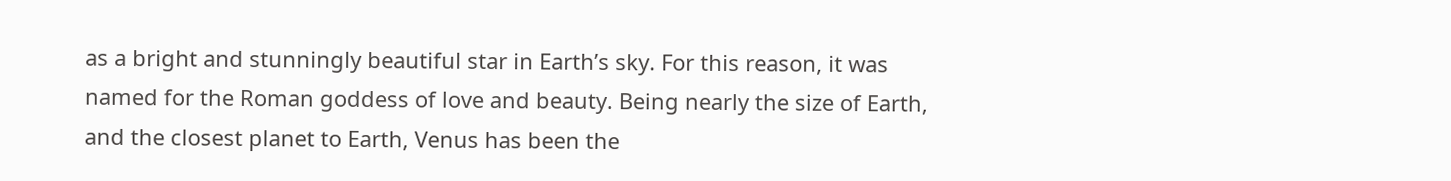as a bright and stunningly beautiful star in Earth’s sky. For this reason, it was named for the Roman goddess of love and beauty. Being nearly the size of Earth, and the closest planet to Earth, Venus has been the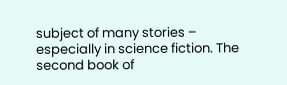subject of many stories – especially in science fiction. The second book of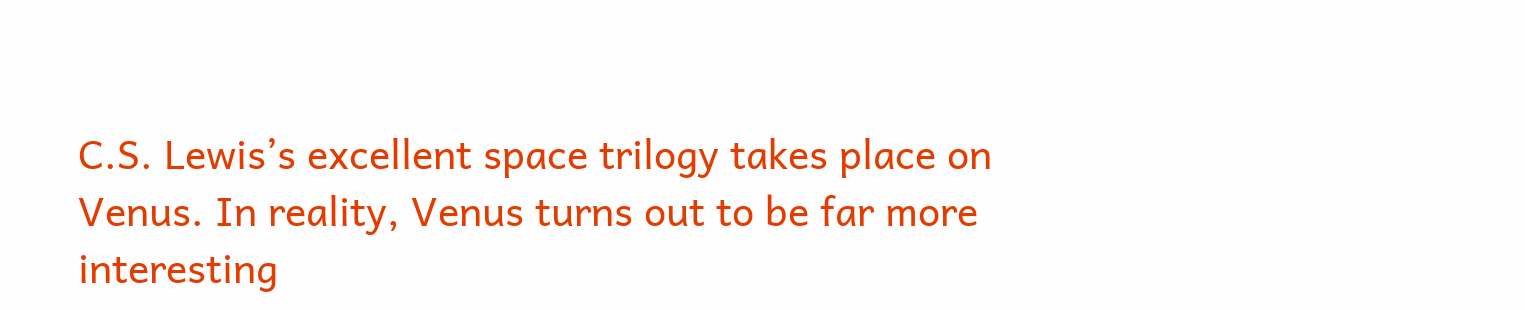C.S. Lewis’s excellent space trilogy takes place on Venus. In reality, Venus turns out to be far more interesting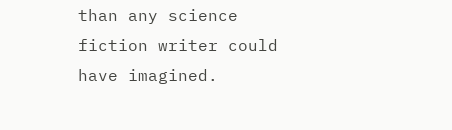than any science fiction writer could have imagined.